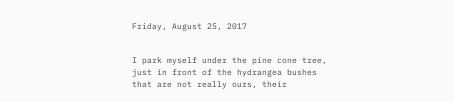Friday, August 25, 2017


I park myself under the pine cone tree, just in front of the hydrangea bushes that are not really ours, their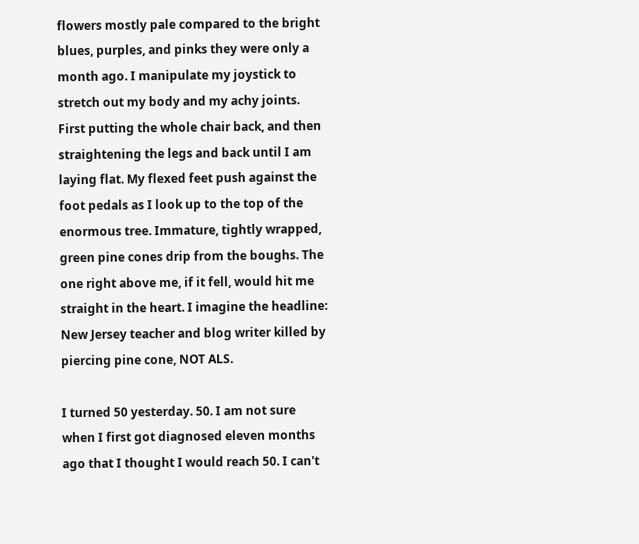flowers mostly pale compared to the bright blues, purples, and pinks they were only a month ago. I manipulate my joystick to stretch out my body and my achy joints. First putting the whole chair back, and then straightening the legs and back until I am laying flat. My flexed feet push against the foot pedals as I look up to the top of the enormous tree. Immature, tightly wrapped, green pine cones drip from the boughs. The one right above me, if it fell, would hit me straight in the heart. I imagine the headline: New Jersey teacher and blog writer killed by piercing pine cone, NOT ALS.

I turned 50 yesterday. 50. I am not sure when I first got diagnosed eleven months ago that I thought I would reach 50. I can't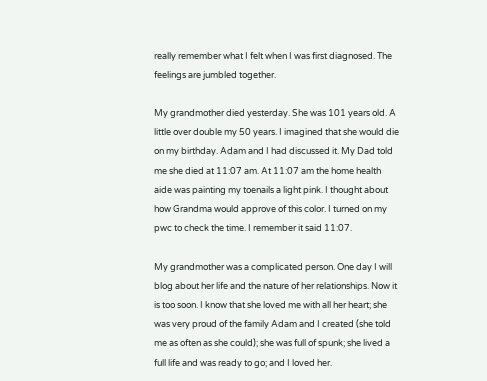really remember what I felt when I was first diagnosed. The feelings are jumbled together.

My grandmother died yesterday. She was 101 years old. A little over double my 50 years. I imagined that she would die on my birthday. Adam and I had discussed it. My Dad told me she died at 11:07 am. At 11:07 am the home health aide was painting my toenails a light pink. I thought about how Grandma would approve of this color. I turned on my pwc to check the time. I remember it said 11:07.

My grandmother was a complicated person. One day I will blog about her life and the nature of her relationships. Now it is too soon. I know that she loved me with all her heart; she was very proud of the family Adam and I created (she told me as often as she could); she was full of spunk; she lived a full life and was ready to go; and I loved her.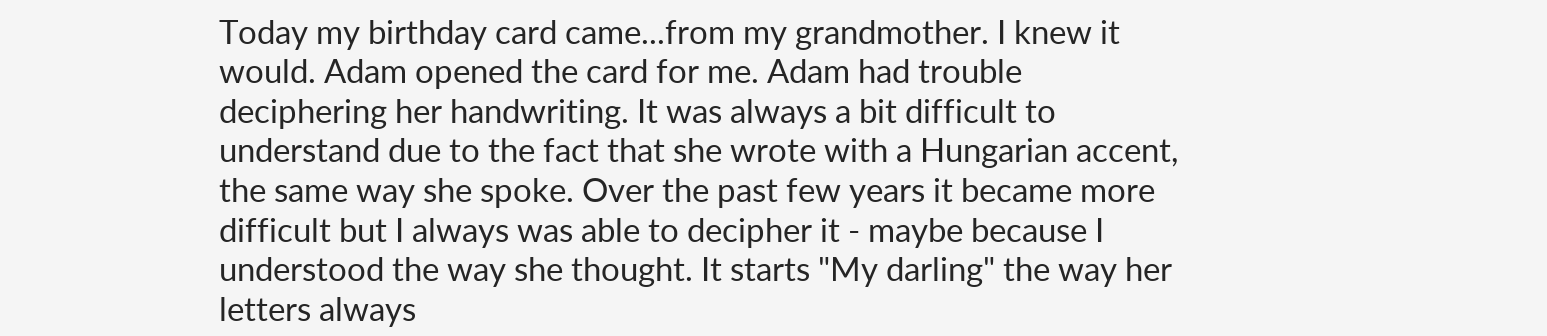Today my birthday card came...from my grandmother. I knew it would. Adam opened the card for me. Adam had trouble deciphering her handwriting. It was always a bit difficult to understand due to the fact that she wrote with a Hungarian accent, the same way she spoke. Over the past few years it became more difficult but I always was able to decipher it - maybe because I understood the way she thought. It starts "My darling" the way her letters always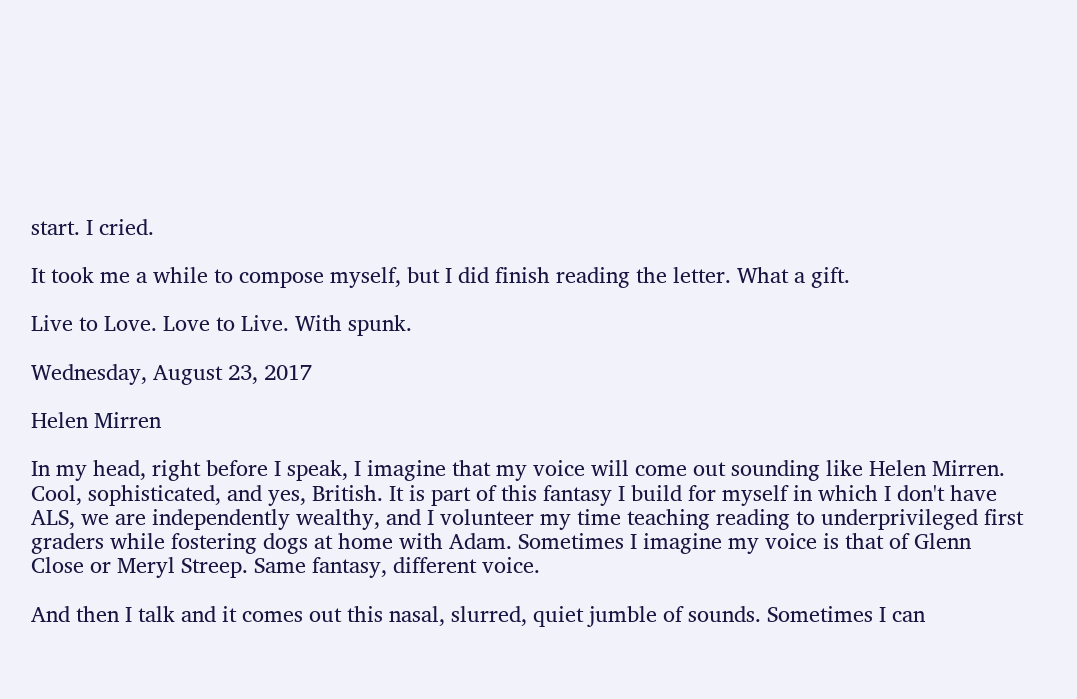start. I cried.

It took me a while to compose myself, but I did finish reading the letter. What a gift.

Live to Love. Love to Live. With spunk.

Wednesday, August 23, 2017

Helen Mirren

In my head, right before I speak, I imagine that my voice will come out sounding like Helen Mirren. Cool, sophisticated, and yes, British. It is part of this fantasy I build for myself in which I don't have ALS, we are independently wealthy, and I volunteer my time teaching reading to underprivileged first graders while fostering dogs at home with Adam. Sometimes I imagine my voice is that of Glenn Close or Meryl Streep. Same fantasy, different voice.

And then I talk and it comes out this nasal, slurred, quiet jumble of sounds. Sometimes I can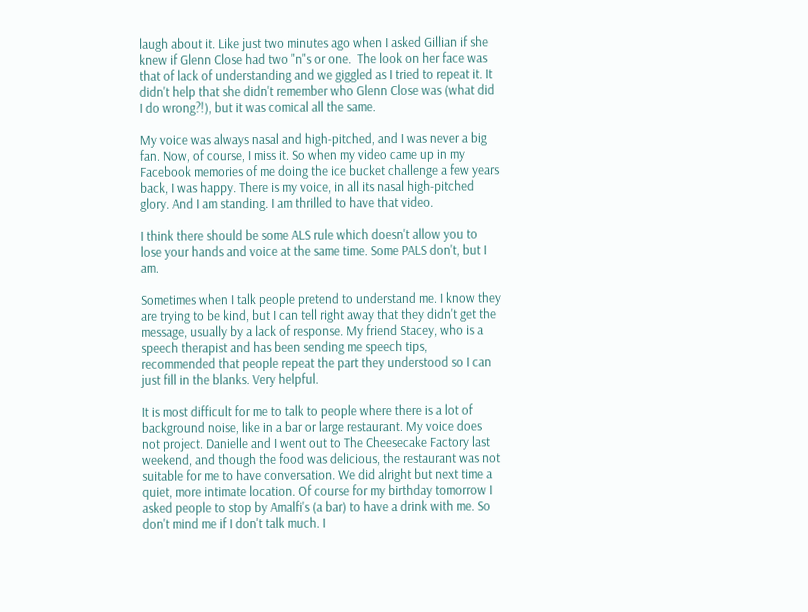laugh about it. Like just two minutes ago when I asked Gillian if she knew if Glenn Close had two "n"s or one.  The look on her face was that of lack of understanding and we giggled as I tried to repeat it. It didn't help that she didn't remember who Glenn Close was (what did I do wrong?!), but it was comical all the same.

My voice was always nasal and high-pitched, and I was never a big fan. Now, of course, I miss it. So when my video came up in my Facebook memories of me doing the ice bucket challenge a few years back, I was happy. There is my voice, in all its nasal high-pitched glory. And I am standing. I am thrilled to have that video.

I think there should be some ALS rule which doesn't allow you to lose your hands and voice at the same time. Some PALS don't, but I am.

Sometimes when I talk people pretend to understand me. I know they are trying to be kind, but I can tell right away that they didn't get the message, usually by a lack of response. My friend Stacey, who is a speech therapist and has been sending me speech tips, recommended that people repeat the part they understood so I can just fill in the blanks. Very helpful.

It is most difficult for me to talk to people where there is a lot of background noise, like in a bar or large restaurant. My voice does not project. Danielle and I went out to The Cheesecake Factory last weekend, and though the food was delicious, the restaurant was not suitable for me to have conversation. We did alright but next time a quiet, more intimate location. Of course for my birthday tomorrow I asked people to stop by Amalfi's (a bar) to have a drink with me. So don't mind me if I don't talk much. I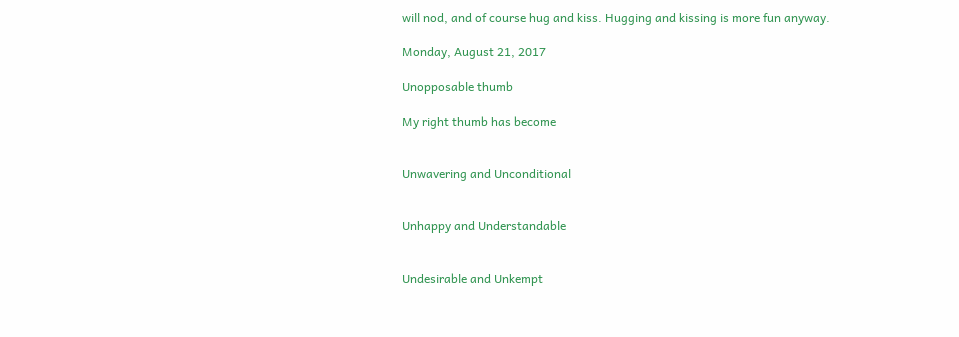will nod, and of course hug and kiss. Hugging and kissing is more fun anyway.

Monday, August 21, 2017

Unopposable thumb

My right thumb has become


Unwavering and Unconditional


Unhappy and Understandable


Undesirable and Unkempt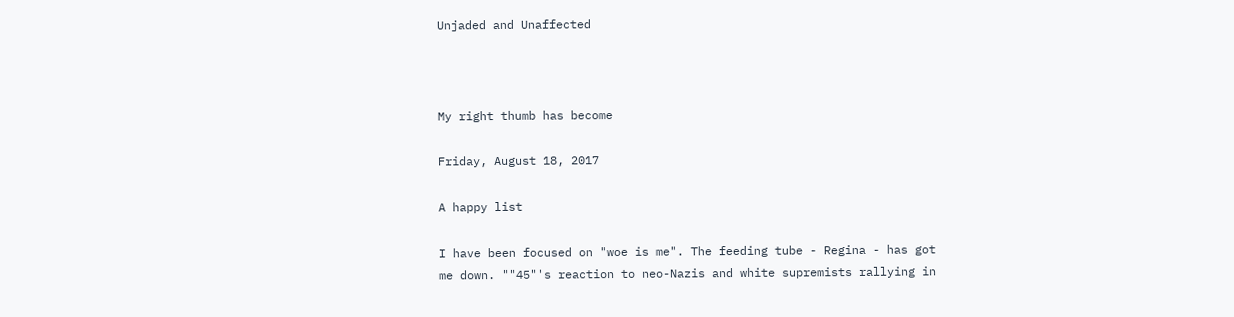Unjaded and Unaffected



My right thumb has become

Friday, August 18, 2017

A happy list

I have been focused on "woe is me". The feeding tube - Regina - has got me down. ""45"'s reaction to neo-Nazis and white supremists rallying in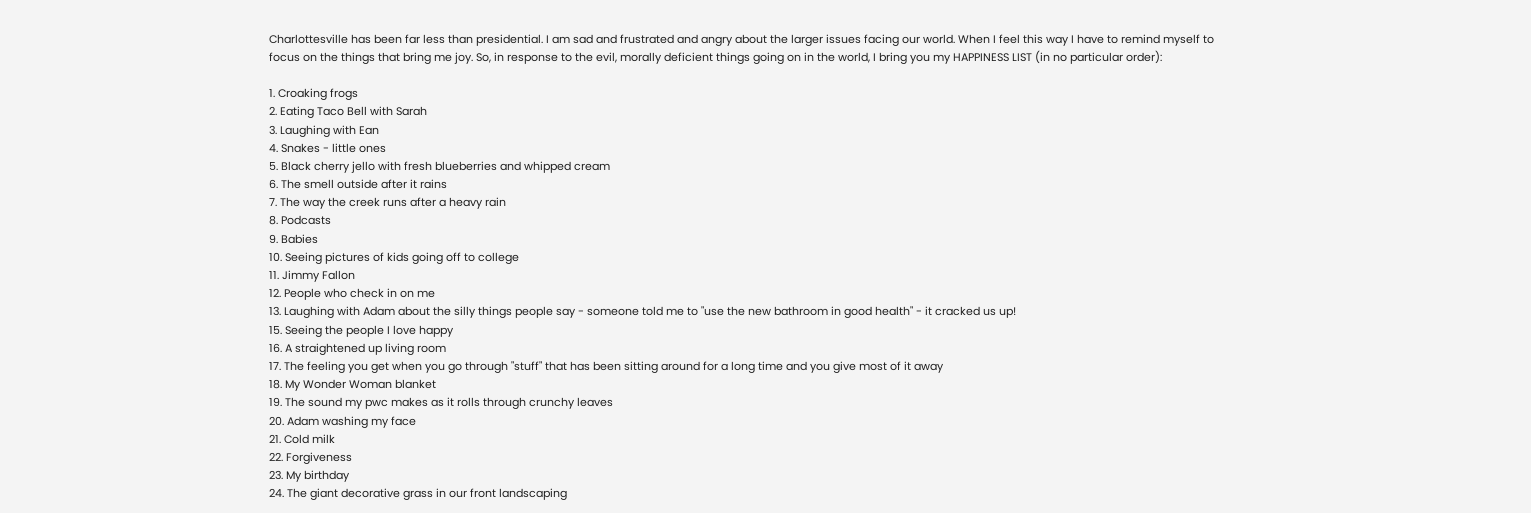Charlottesville has been far less than presidential. I am sad and frustrated and angry about the larger issues facing our world. When I feel this way I have to remind myself to focus on the things that bring me joy. So, in response to the evil, morally deficient things going on in the world, I bring you my HAPPINESS LIST (in no particular order):

1. Croaking frogs
2. Eating Taco Bell with Sarah
3. Laughing with Ean
4. Snakes - little ones
5. Black cherry jello with fresh blueberries and whipped cream
6. The smell outside after it rains
7. The way the creek runs after a heavy rain
8. Podcasts
9. Babies
10. Seeing pictures of kids going off to college
11. Jimmy Fallon
12. People who check in on me
13. Laughing with Adam about the silly things people say - someone told me to "use the new bathroom in good health" - it cracked us up!
15. Seeing the people I love happy
16. A straightened up living room
17. The feeling you get when you go through "stuff" that has been sitting around for a long time and you give most of it away
18. My Wonder Woman blanket
19. The sound my pwc makes as it rolls through crunchy leaves
20. Adam washing my face
21. Cold milk
22. Forgiveness
23. My birthday
24. The giant decorative grass in our front landscaping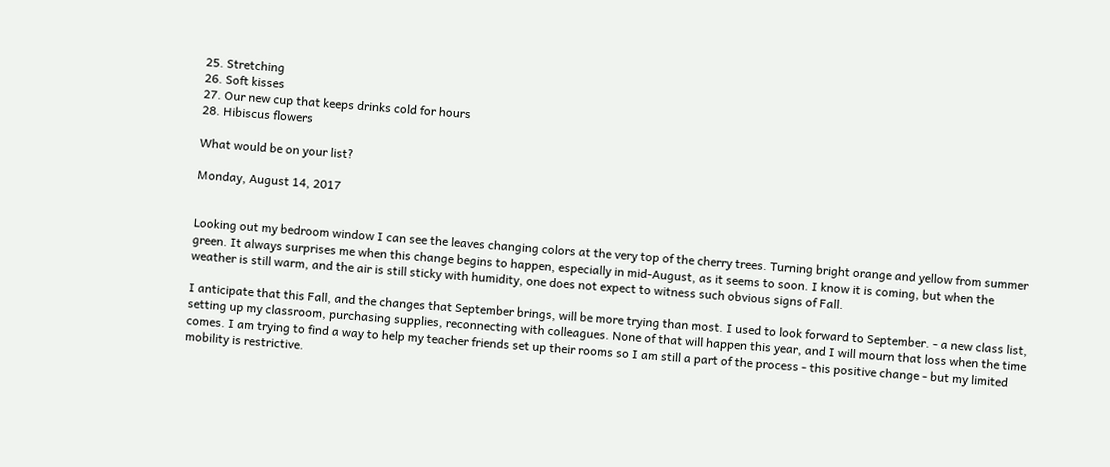25. Stretching
26. Soft kisses
27. Our new cup that keeps drinks cold for hours
28. Hibiscus flowers

What would be on your list?

Monday, August 14, 2017


Looking out my bedroom window I can see the leaves changing colors at the very top of the cherry trees. Turning bright orange and yellow from summer green. It always surprises me when this change begins to happen, especially in mid-August, as it seems to soon. I know it is coming, but when the weather is still warm, and the air is still sticky with humidity, one does not expect to witness such obvious signs of Fall.

I anticipate that this Fall, and the changes that September brings, will be more trying than most. I used to look forward to September. - a new class list, setting up my classroom, purchasing supplies, reconnecting with colleagues. None of that will happen this year, and I will mourn that loss when the time comes. I am trying to find a way to help my teacher friends set up their rooms so I am still a part of the process - this positive change - but my limited mobility is restrictive.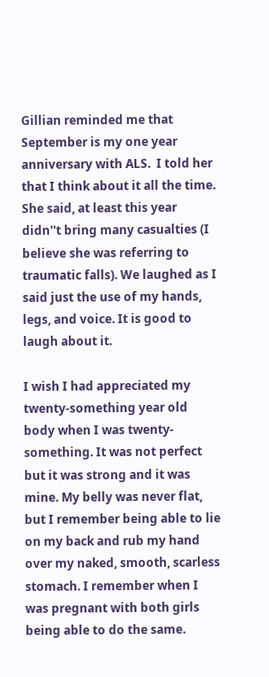Gillian reminded me that September is my one year anniversary with ALS.  I told her that I think about it all the time. She said, at least this year didn''t bring many casualties (I believe she was referring to traumatic falls). We laughed as I said just the use of my hands, legs, and voice. It is good to laugh about it.

I wish I had appreciated my twenty-something year old body when I was twenty-something. It was not perfect but it was strong and it was mine. My belly was never flat, but I remember being able to lie on my back and rub my hand over my naked, smooth, scarless stomach. I remember when I was pregnant with both girls being able to do the same.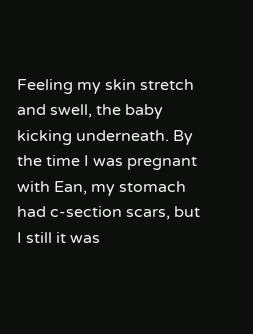Feeling my skin stretch and swell, the baby kicking underneath. By the time I was pregnant with Ean, my stomach had c-section scars, but I still it was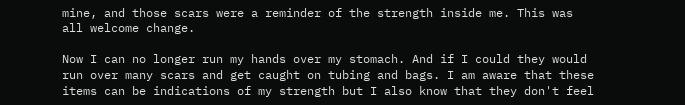mine, and those scars were a reminder of the strength inside me. This was all welcome change.

Now I can no longer run my hands over my stomach. And if I could they would run over many scars and get caught on tubing and bags. I am aware that these items can be indications of my strength but I also know that they don't feel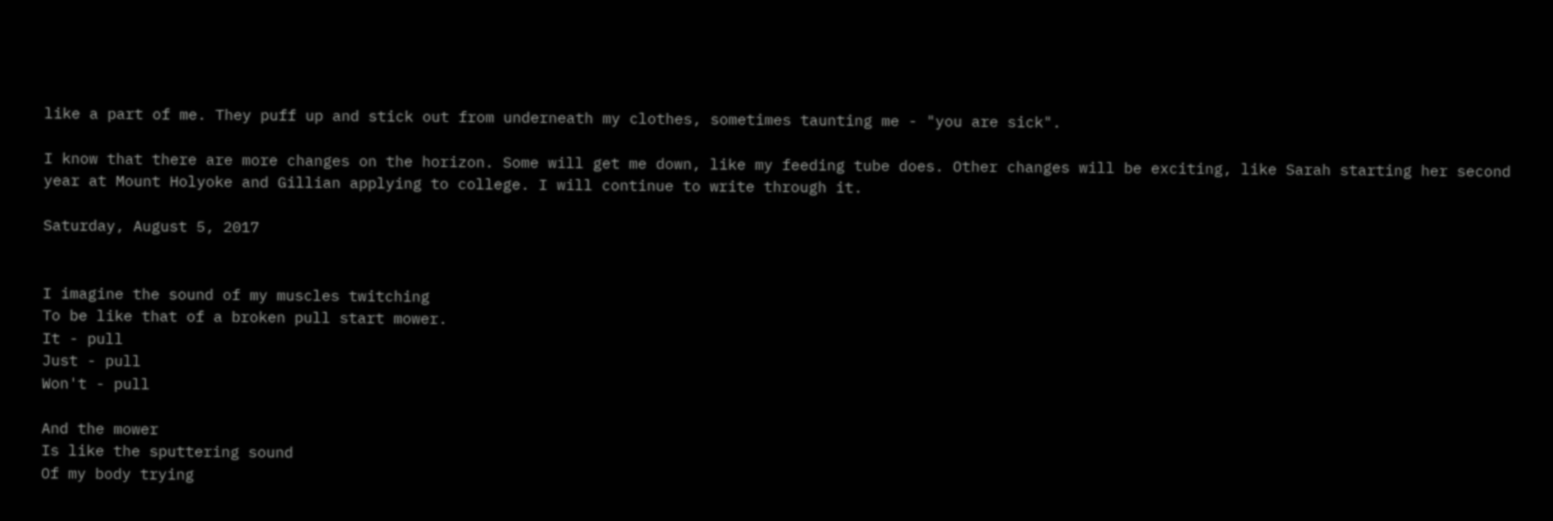like a part of me. They puff up and stick out from underneath my clothes, sometimes taunting me - "you are sick".

I know that there are more changes on the horizon. Some will get me down, like my feeding tube does. Other changes will be exciting, like Sarah starting her second year at Mount Holyoke and Gillian applying to college. I will continue to write through it.

Saturday, August 5, 2017


I imagine the sound of my muscles twitching
To be like that of a broken pull start mower.
It - pull
Just - pull
Won't - pull

And the mower
Is like the sputtering sound
Of my body trying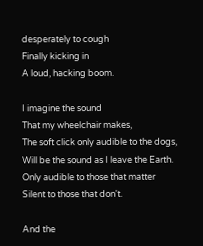desperately to cough
Finally kicking in
A loud, hacking boom.

I imagine the sound
That my wheelchair makes,
The soft click only audible to the dogs,
Will be the sound as I leave the Earth.
Only audible to those that matter
Silent to those that don't.

And the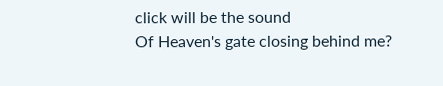click will be the sound
Of Heaven's gate closing behind me?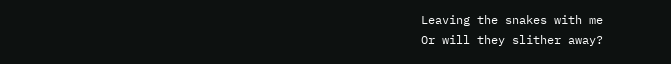Leaving the snakes with me
Or will they slither away?